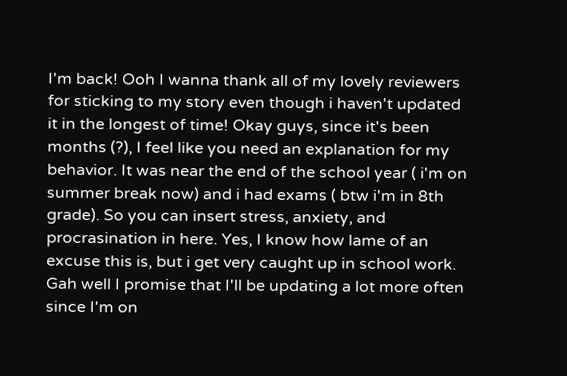I'm back! Ooh I wanna thank all of my lovely reviewers for sticking to my story even though i haven't updated it in the longest of time! Okay guys, since it's been months (?), I feel like you need an explanation for my behavior. It was near the end of the school year ( i'm on summer break now) and i had exams ( btw i'm in 8th grade). So you can insert stress, anxiety, and procrasination in here. Yes, I know how lame of an excuse this is, but i get very caught up in school work. Gah well I promise that I'll be updating a lot more often since I'm on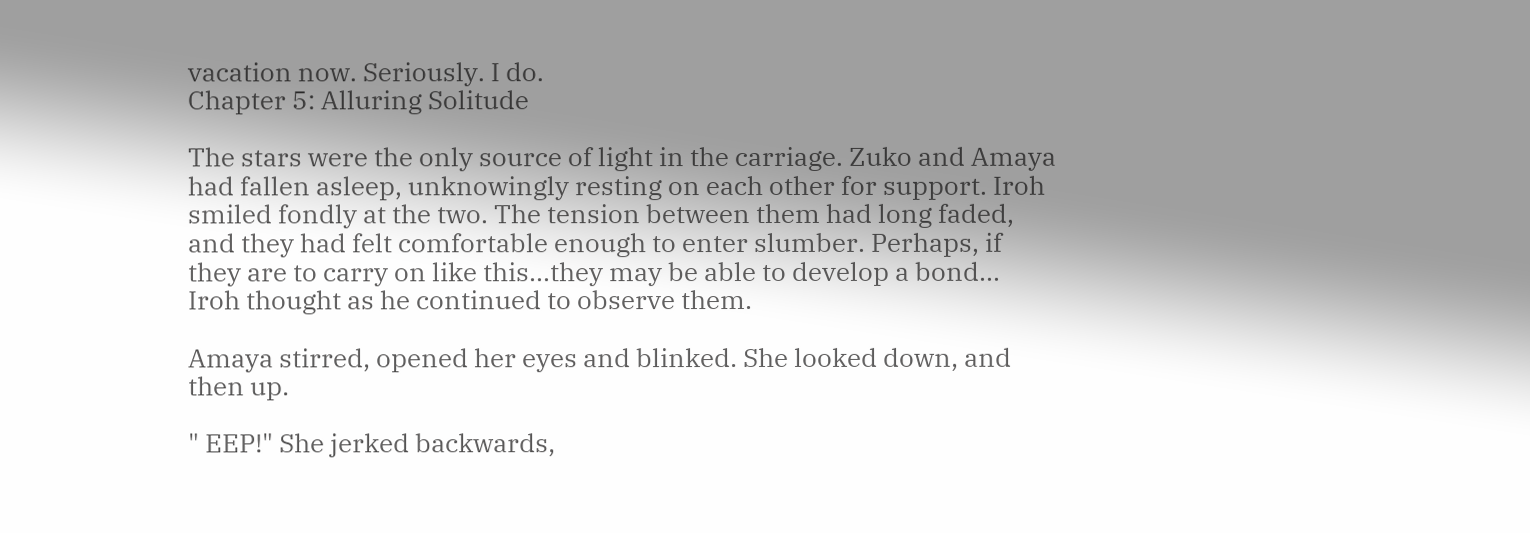vacation now. Seriously. I do.
Chapter 5: Alluring Solitude

The stars were the only source of light in the carriage. Zuko and Amaya had fallen asleep, unknowingly resting on each other for support. Iroh smiled fondly at the two. The tension between them had long faded, and they had felt comfortable enough to enter slumber. Perhaps, if they are to carry on like this…they may be able to develop a bond… Iroh thought as he continued to observe them.

Amaya stirred, opened her eyes and blinked. She looked down, and then up.

" EEP!" She jerked backwards,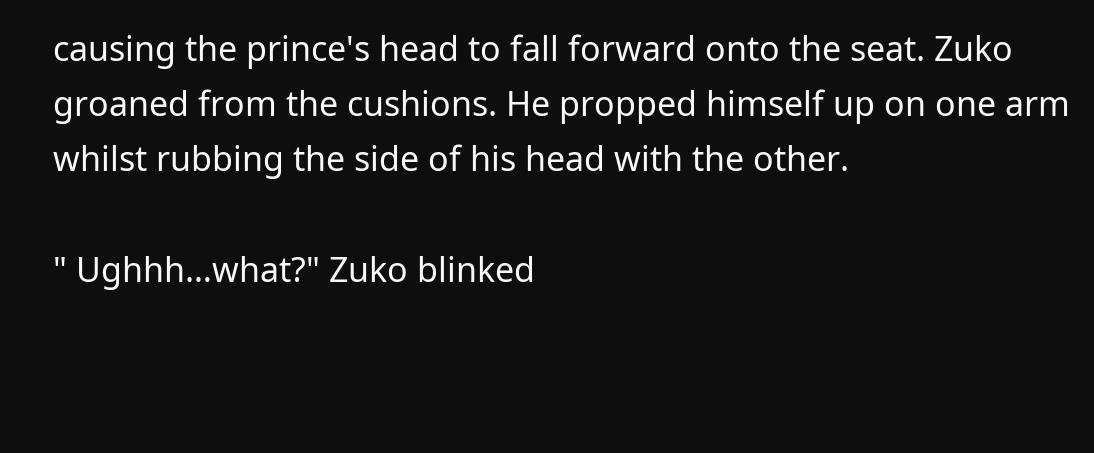causing the prince's head to fall forward onto the seat. Zuko groaned from the cushions. He propped himself up on one arm whilst rubbing the side of his head with the other.

" Ughhh…what?" Zuko blinked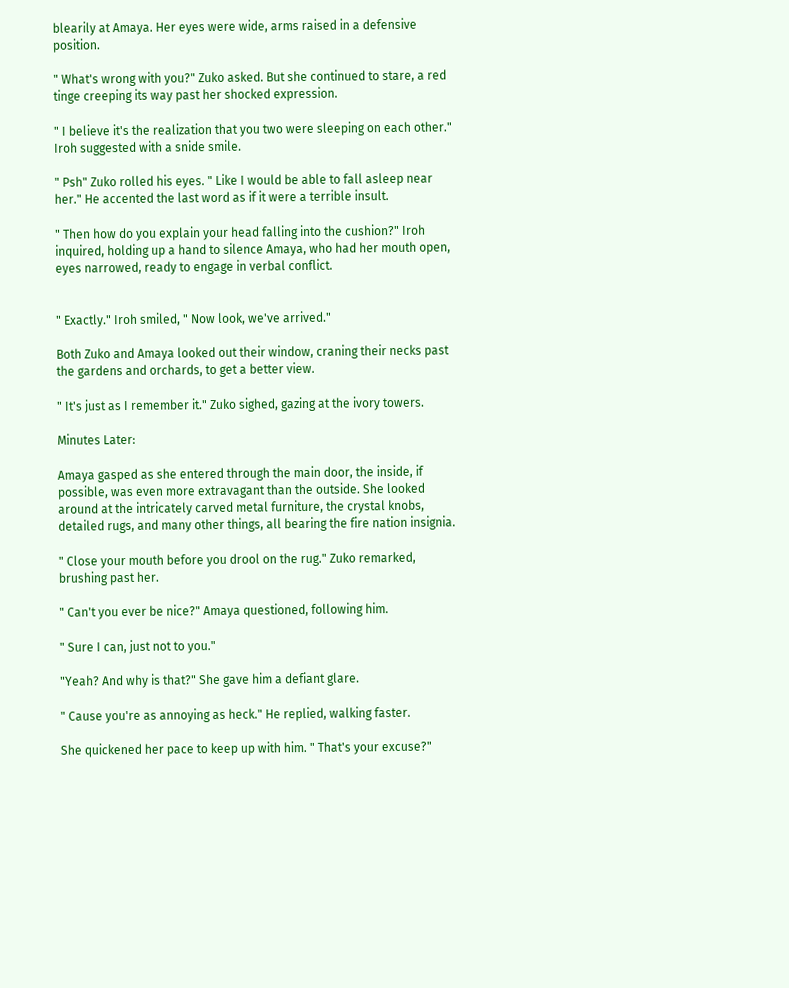blearily at Amaya. Her eyes were wide, arms raised in a defensive position.

" What's wrong with you?" Zuko asked. But she continued to stare, a red tinge creeping its way past her shocked expression.

" I believe it's the realization that you two were sleeping on each other." Iroh suggested with a snide smile.

" Psh" Zuko rolled his eyes. " Like I would be able to fall asleep near her." He accented the last word as if it were a terrible insult.

" Then how do you explain your head falling into the cushion?" Iroh inquired, holding up a hand to silence Amaya, who had her mouth open, eyes narrowed, ready to engage in verbal conflict.


" Exactly." Iroh smiled, " Now look, we've arrived."

Both Zuko and Amaya looked out their window, craning their necks past the gardens and orchards, to get a better view.

" It's just as I remember it." Zuko sighed, gazing at the ivory towers.

Minutes Later:

Amaya gasped as she entered through the main door, the inside, if possible, was even more extravagant than the outside. She looked around at the intricately carved metal furniture, the crystal knobs, detailed rugs, and many other things, all bearing the fire nation insignia.

" Close your mouth before you drool on the rug." Zuko remarked, brushing past her.

" Can't you ever be nice?" Amaya questioned, following him.

" Sure I can, just not to you."

"Yeah? And why is that?" She gave him a defiant glare.

" Cause you're as annoying as heck." He replied, walking faster.

She quickened her pace to keep up with him. " That's your excuse?"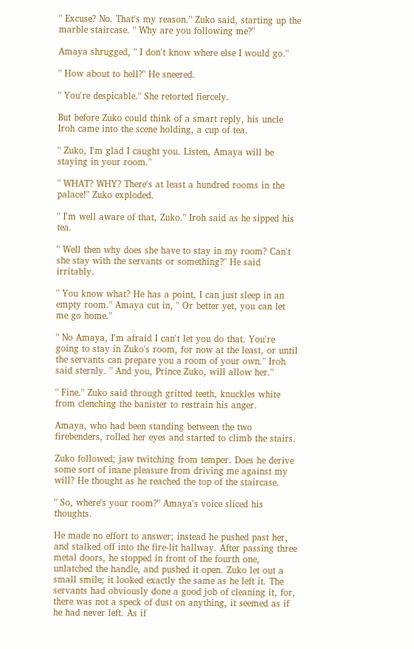" Excuse? No. That's my reason." Zuko said, starting up the marble staircase. " Why are you following me?"

Amaya shrugged, " I don't know where else I would go."

" How about to hell?" He sneered.

" You're despicable." She retorted fiercely.

But before Zuko could think of a smart reply, his uncle Iroh came into the scene holding, a cup of tea.

" Zuko, I'm glad I caught you. Listen, Amaya will be staying in your room."

" WHAT? WHY? There's at least a hundred rooms in the palace!" Zuko exploded.

" I'm well aware of that, Zuko." Iroh said as he sipped his tea.

" Well then why does she have to stay in my room? Can't she stay with the servants or something?" He said irritably.

" You know what? He has a point, I can just sleep in an empty room." Amaya cut in, " Or better yet, you can let me go home."

" No Amaya, I'm afraid I can't let you do that. You're going to stay in Zuko's room, for now at the least, or until the servants can prepare you a room of your own." Iroh said sternly. " And you, Prince Zuko, will allow her."

" Fine." Zuko said through gritted teeth, knuckles white from clenching the banister to restrain his anger.

Amaya, who had been standing between the two firebenders, rolled her eyes and started to climb the stairs.

Zuko followed; jaw twitching from temper. Does he derive some sort of inane pleasure from driving me against my will? He thought as he reached the top of the staircase.

" So, where's your room?" Amaya's voice sliced his thoughts.

He made no effort to answer; instead he pushed past her, and stalked off into the fire-lit hallway. After passing three metal doors, he stopped in front of the fourth one, unlatched the handle, and pushed it open. Zuko let out a small smile; it looked exactly the same as he left it. The servants had obviously done a good job of cleaning it, for, there was not a speck of dust on anything, it seemed as if he had never left. As if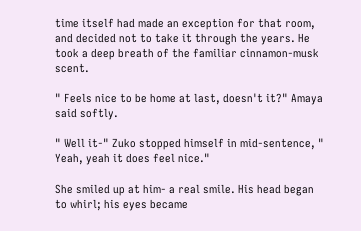time itself had made an exception for that room, and decided not to take it through the years. He took a deep breath of the familiar cinnamon-musk scent.

" Feels nice to be home at last, doesn't it?" Amaya said softly.

" Well it-" Zuko stopped himself in mid-sentence, " Yeah, yeah it does feel nice."

She smiled up at him- a real smile. His head began to whirl; his eyes became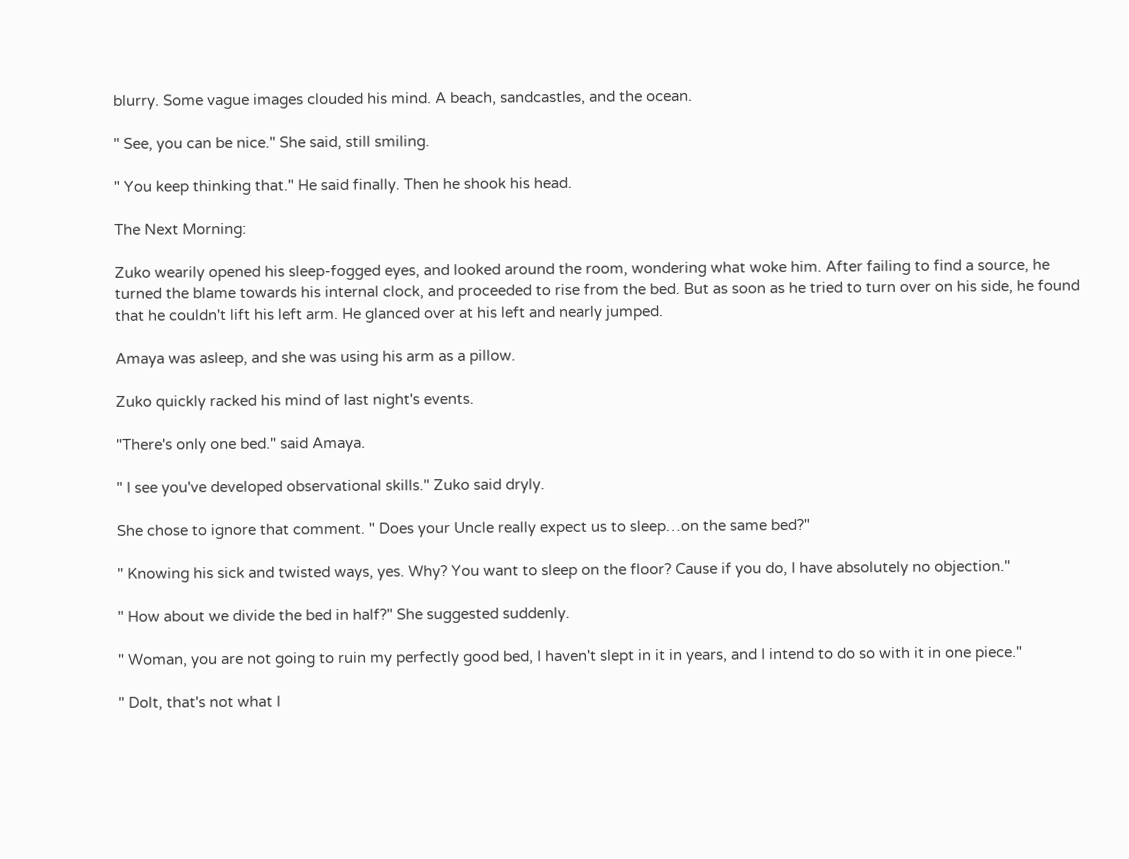blurry. Some vague images clouded his mind. A beach, sandcastles, and the ocean.

" See, you can be nice." She said, still smiling.

" You keep thinking that." He said finally. Then he shook his head.

The Next Morning:

Zuko wearily opened his sleep-fogged eyes, and looked around the room, wondering what woke him. After failing to find a source, he turned the blame towards his internal clock, and proceeded to rise from the bed. But as soon as he tried to turn over on his side, he found that he couldn't lift his left arm. He glanced over at his left and nearly jumped.

Amaya was asleep, and she was using his arm as a pillow.

Zuko quickly racked his mind of last night's events.

"There's only one bed." said Amaya.

" I see you've developed observational skills." Zuko said dryly.

She chose to ignore that comment. " Does your Uncle really expect us to sleep…on the same bed?"

" Knowing his sick and twisted ways, yes. Why? You want to sleep on the floor? Cause if you do, I have absolutely no objection."

" How about we divide the bed in half?" She suggested suddenly.

" Woman, you are not going to ruin my perfectly good bed, I haven't slept in it in years, and I intend to do so with it in one piece."

" Dolt, that's not what I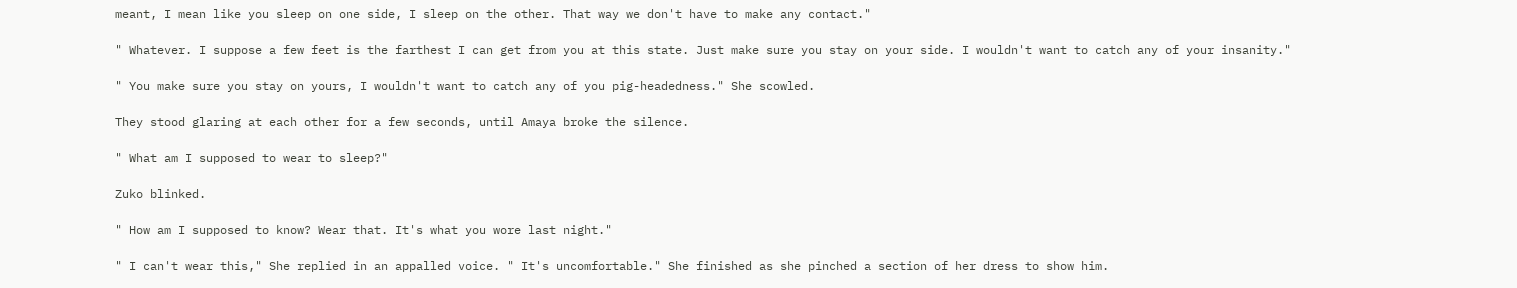meant, I mean like you sleep on one side, I sleep on the other. That way we don't have to make any contact."

" Whatever. I suppose a few feet is the farthest I can get from you at this state. Just make sure you stay on your side. I wouldn't want to catch any of your insanity."

" You make sure you stay on yours, I wouldn't want to catch any of you pig-headedness." She scowled.

They stood glaring at each other for a few seconds, until Amaya broke the silence.

" What am I supposed to wear to sleep?"

Zuko blinked.

" How am I supposed to know? Wear that. It's what you wore last night."

" I can't wear this," She replied in an appalled voice. " It's uncomfortable." She finished as she pinched a section of her dress to show him.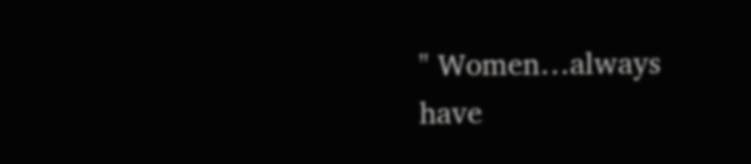" Women…always have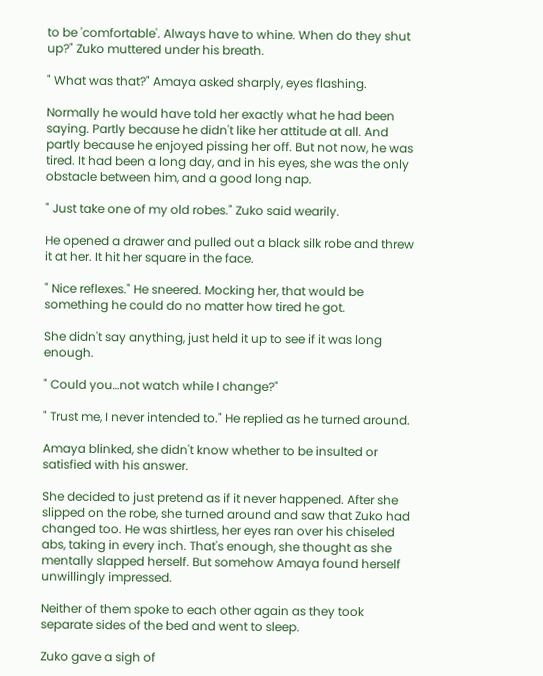to be 'comfortable'. Always have to whine. When do they shut up?" Zuko muttered under his breath.

" What was that?" Amaya asked sharply, eyes flashing.

Normally he would have told her exactly what he had been saying. Partly because he didn't like her attitude at all. And partly because he enjoyed pissing her off. But not now, he was tired. It had been a long day, and in his eyes, she was the only obstacle between him, and a good long nap.

" Just take one of my old robes." Zuko said wearily.

He opened a drawer and pulled out a black silk robe and threw it at her. It hit her square in the face.

" Nice reflexes." He sneered. Mocking her, that would be something he could do no matter how tired he got.

She didn't say anything, just held it up to see if it was long enough.

" Could you…not watch while I change?"

" Trust me, I never intended to." He replied as he turned around.

Amaya blinked, she didn't know whether to be insulted or satisfied with his answer.

She decided to just pretend as if it never happened. After she slipped on the robe, she turned around and saw that Zuko had changed too. He was shirtless, her eyes ran over his chiseled abs, taking in every inch. That's enough, she thought as she mentally slapped herself. But somehow Amaya found herself unwillingly impressed.

Neither of them spoke to each other again as they took separate sides of the bed and went to sleep.

Zuko gave a sigh of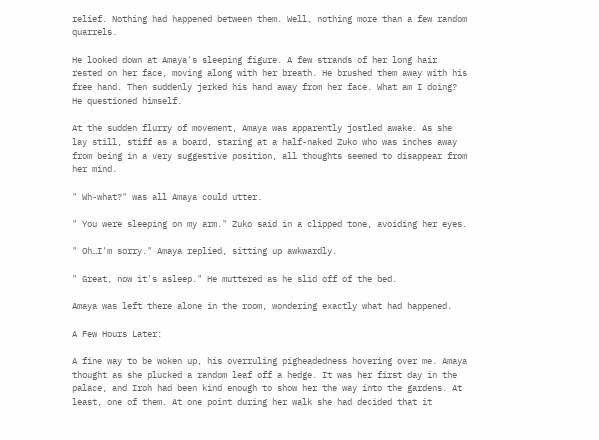relief. Nothing had happened between them. Well, nothing more than a few random quarrels.

He looked down at Amaya's sleeping figure. A few strands of her long hair rested on her face, moving along with her breath. He brushed them away with his free hand. Then suddenly jerked his hand away from her face. What am I doing? He questioned himself.

At the sudden flurry of movement, Amaya was apparently jostled awake. As she lay still, stiff as a board, staring at a half-naked Zuko who was inches away from being in a very suggestive position, all thoughts seemed to disappear from her mind.

" Wh-what?" was all Amaya could utter.

" You were sleeping on my arm." Zuko said in a clipped tone, avoiding her eyes.

" Oh…I'm sorry." Amaya replied, sitting up awkwardly.

" Great, now it's asleep." He muttered as he slid off of the bed.

Amaya was left there alone in the room, wondering exactly what had happened.

A Few Hours Later:

A fine way to be woken up, his overruling pigheadedness hovering over me. Amaya thought as she plucked a random leaf off a hedge. It was her first day in the palace, and Iroh had been kind enough to show her the way into the gardens. At least, one of them. At one point during her walk she had decided that it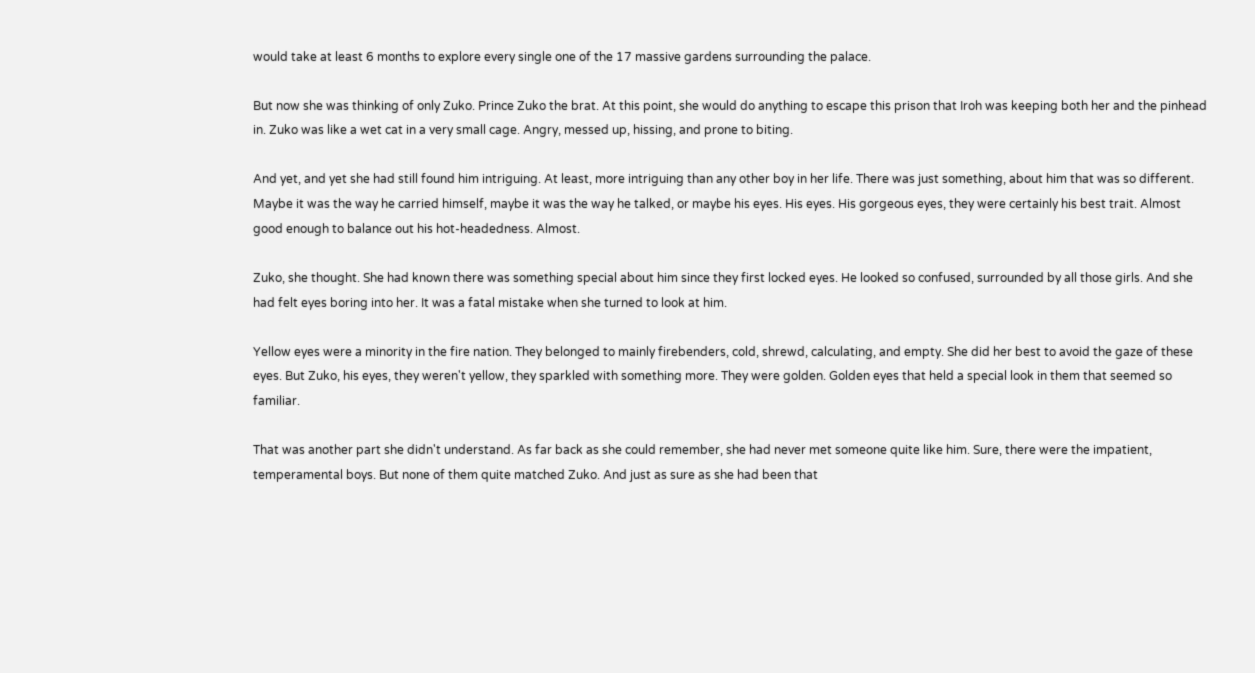would take at least 6 months to explore every single one of the 17 massive gardens surrounding the palace.

But now she was thinking of only Zuko. Prince Zuko the brat. At this point, she would do anything to escape this prison that Iroh was keeping both her and the pinhead in. Zuko was like a wet cat in a very small cage. Angry, messed up, hissing, and prone to biting.

And yet, and yet she had still found him intriguing. At least, more intriguing than any other boy in her life. There was just something, about him that was so different. Maybe it was the way he carried himself, maybe it was the way he talked, or maybe his eyes. His eyes. His gorgeous eyes, they were certainly his best trait. Almost good enough to balance out his hot-headedness. Almost.

Zuko, she thought. She had known there was something special about him since they first locked eyes. He looked so confused, surrounded by all those girls. And she had felt eyes boring into her. It was a fatal mistake when she turned to look at him.

Yellow eyes were a minority in the fire nation. They belonged to mainly firebenders, cold, shrewd, calculating, and empty. She did her best to avoid the gaze of these eyes. But Zuko, his eyes, they weren't yellow, they sparkled with something more. They were golden. Golden eyes that held a special look in them that seemed so familiar.

That was another part she didn't understand. As far back as she could remember, she had never met someone quite like him. Sure, there were the impatient, temperamental boys. But none of them quite matched Zuko. And just as sure as she had been that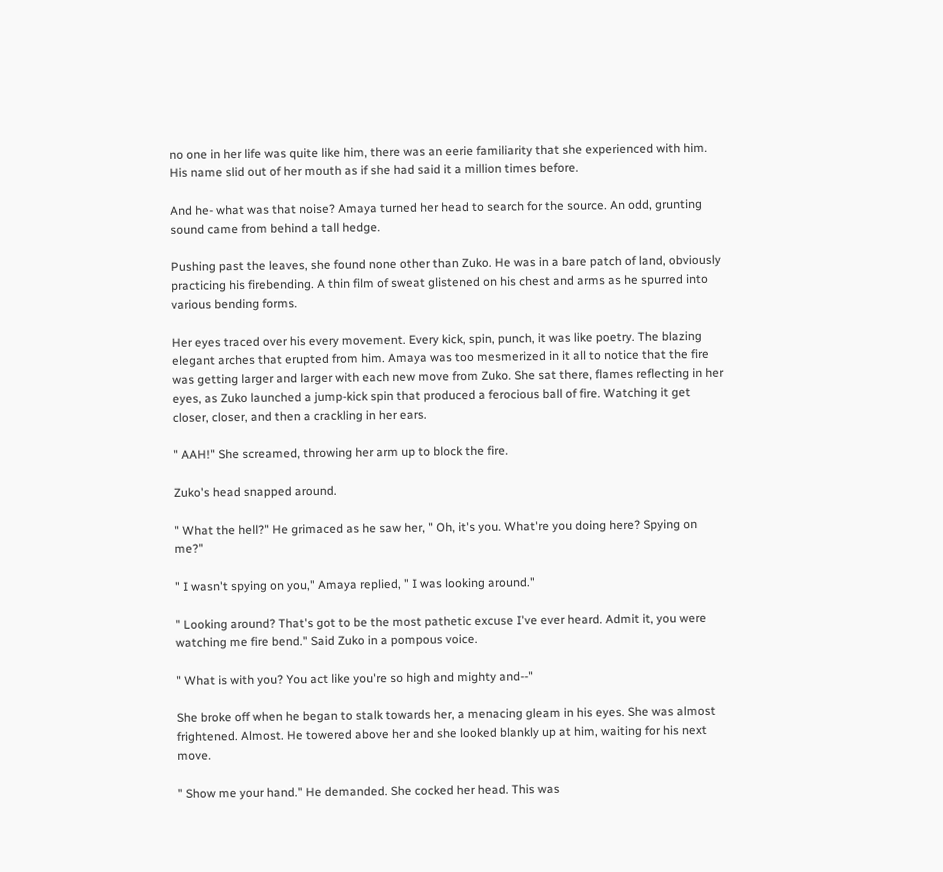no one in her life was quite like him, there was an eerie familiarity that she experienced with him. His name slid out of her mouth as if she had said it a million times before.

And he- what was that noise? Amaya turned her head to search for the source. An odd, grunting sound came from behind a tall hedge.

Pushing past the leaves, she found none other than Zuko. He was in a bare patch of land, obviously practicing his firebending. A thin film of sweat glistened on his chest and arms as he spurred into various bending forms.

Her eyes traced over his every movement. Every kick, spin, punch, it was like poetry. The blazing elegant arches that erupted from him. Amaya was too mesmerized in it all to notice that the fire was getting larger and larger with each new move from Zuko. She sat there, flames reflecting in her eyes, as Zuko launched a jump-kick spin that produced a ferocious ball of fire. Watching it get closer, closer, and then a crackling in her ears.

" AAH!" She screamed, throwing her arm up to block the fire.

Zuko's head snapped around.

" What the hell?" He grimaced as he saw her, " Oh, it's you. What're you doing here? Spying on me?"

" I wasn't spying on you," Amaya replied, " I was looking around."

" Looking around? That's got to be the most pathetic excuse I've ever heard. Admit it, you were watching me fire bend." Said Zuko in a pompous voice.

" What is with you? You act like you're so high and mighty and--"

She broke off when he began to stalk towards her, a menacing gleam in his eyes. She was almost frightened. Almost. He towered above her and she looked blankly up at him, waiting for his next move.

" Show me your hand." He demanded. She cocked her head. This was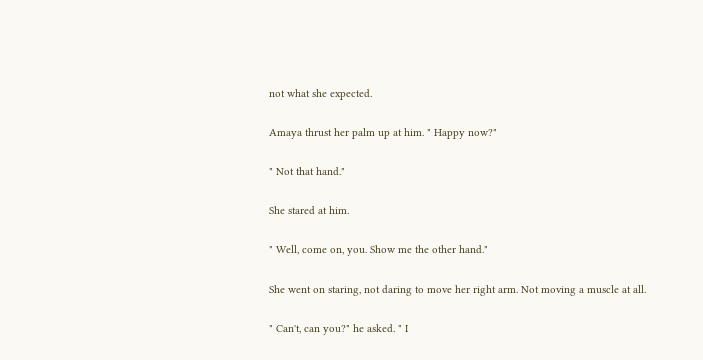not what she expected.

Amaya thrust her palm up at him. " Happy now?"

" Not that hand."

She stared at him.

" Well, come on, you. Show me the other hand."

She went on staring, not daring to move her right arm. Not moving a muscle at all.

" Can't, can you?" he asked. " I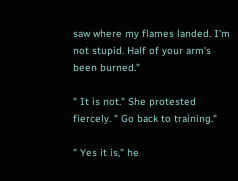saw where my flames landed. I'm not stupid. Half of your arm's been burned."

" It is not." She protested fiercely. " Go back to training."

" Yes it is," he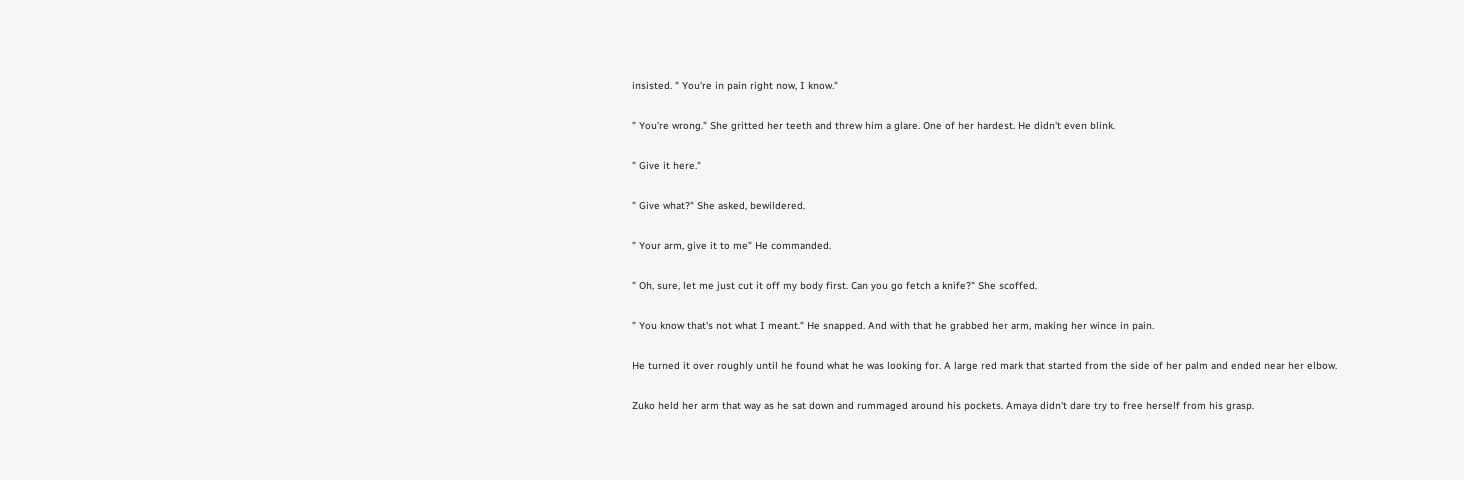insisted. " You're in pain right now, I know."

" You're wrong." She gritted her teeth and threw him a glare. One of her hardest. He didn't even blink.

" Give it here."

" Give what?" She asked, bewildered.

" Your arm, give it to me" He commanded.

" Oh, sure, let me just cut it off my body first. Can you go fetch a knife?" She scoffed.

" You know that's not what I meant." He snapped. And with that he grabbed her arm, making her wince in pain.

He turned it over roughly until he found what he was looking for. A large red mark that started from the side of her palm and ended near her elbow.

Zuko held her arm that way as he sat down and rummaged around his pockets. Amaya didn't dare try to free herself from his grasp.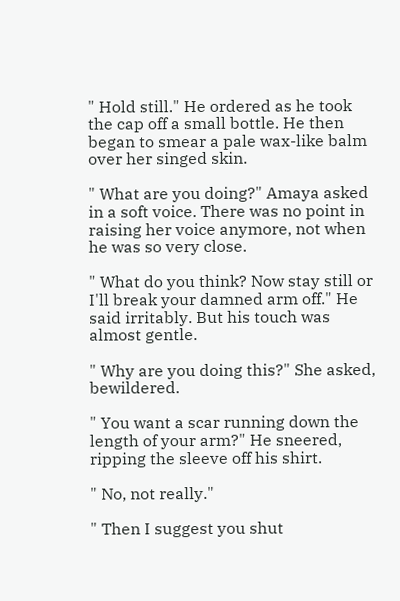" Hold still." He ordered as he took the cap off a small bottle. He then began to smear a pale wax-like balm over her singed skin.

" What are you doing?" Amaya asked in a soft voice. There was no point in raising her voice anymore, not when he was so very close.

" What do you think? Now stay still or I'll break your damned arm off." He said irritably. But his touch was almost gentle.

" Why are you doing this?" She asked, bewildered.

" You want a scar running down the length of your arm?" He sneered, ripping the sleeve off his shirt.

" No, not really."

" Then I suggest you shut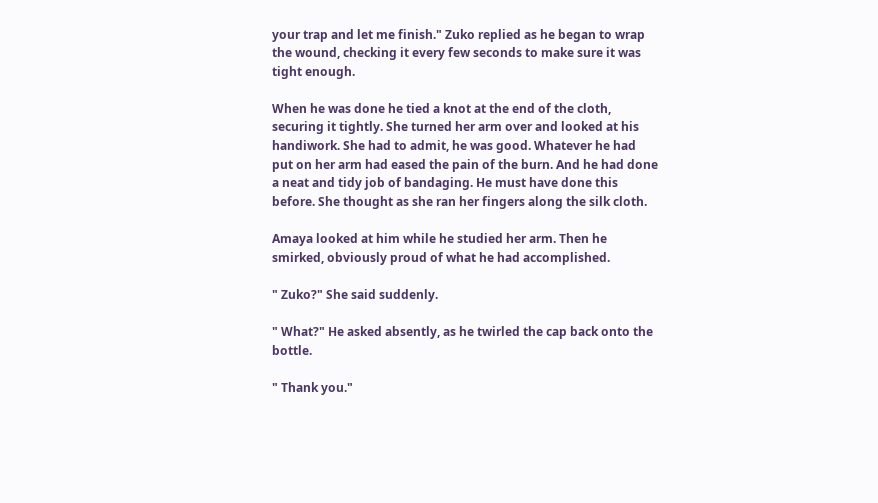your trap and let me finish." Zuko replied as he began to wrap the wound, checking it every few seconds to make sure it was tight enough.

When he was done he tied a knot at the end of the cloth, securing it tightly. She turned her arm over and looked at his handiwork. She had to admit, he was good. Whatever he had put on her arm had eased the pain of the burn. And he had done a neat and tidy job of bandaging. He must have done this before. She thought as she ran her fingers along the silk cloth.

Amaya looked at him while he studied her arm. Then he smirked, obviously proud of what he had accomplished.

" Zuko?" She said suddenly.

" What?" He asked absently, as he twirled the cap back onto the bottle.

" Thank you."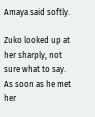Amaya said softly.

Zuko looked up at her sharply, not sure what to say. As soon as he met her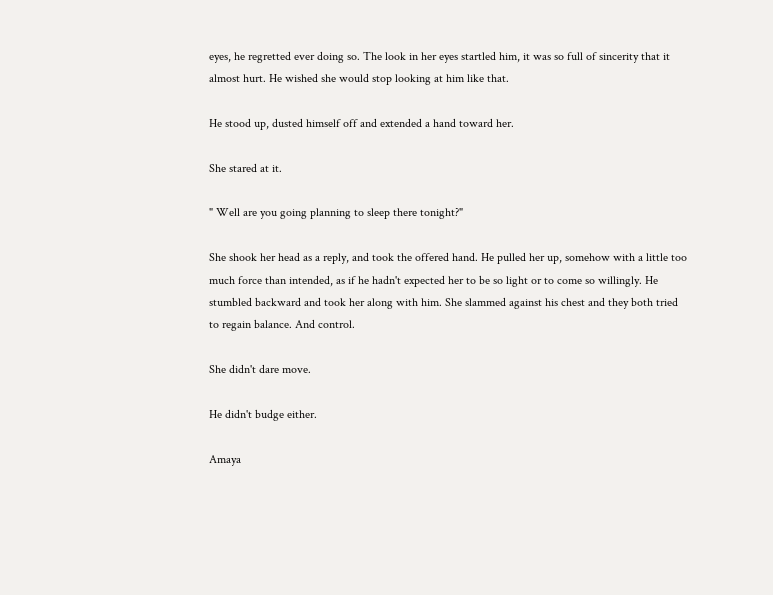eyes, he regretted ever doing so. The look in her eyes startled him, it was so full of sincerity that it almost hurt. He wished she would stop looking at him like that.

He stood up, dusted himself off and extended a hand toward her.

She stared at it.

" Well are you going planning to sleep there tonight?"

She shook her head as a reply, and took the offered hand. He pulled her up, somehow with a little too much force than intended, as if he hadn't expected her to be so light or to come so willingly. He stumbled backward and took her along with him. She slammed against his chest and they both tried to regain balance. And control.

She didn't dare move.

He didn't budge either.

Amaya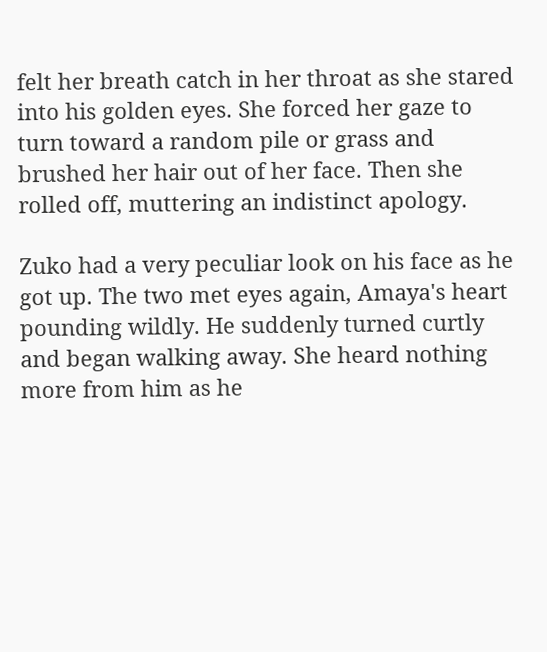felt her breath catch in her throat as she stared into his golden eyes. She forced her gaze to turn toward a random pile or grass and brushed her hair out of her face. Then she rolled off, muttering an indistinct apology.

Zuko had a very peculiar look on his face as he got up. The two met eyes again, Amaya's heart pounding wildly. He suddenly turned curtly and began walking away. She heard nothing more from him as he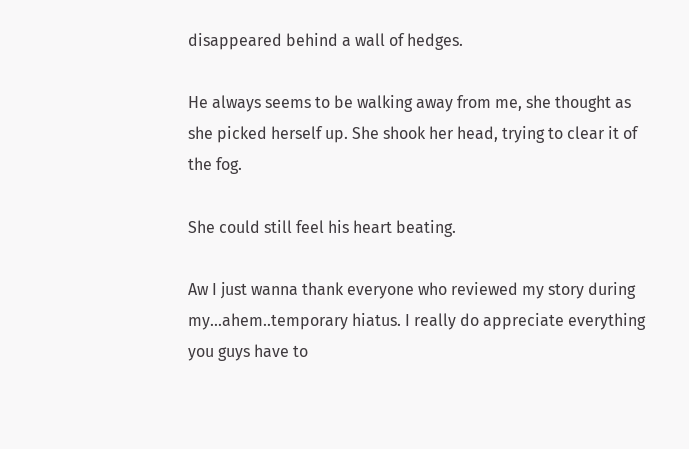disappeared behind a wall of hedges.

He always seems to be walking away from me, she thought as she picked herself up. She shook her head, trying to clear it of the fog.

She could still feel his heart beating.

Aw I just wanna thank everyone who reviewed my story during my...ahem..temporary hiatus. I really do appreciate everything you guys have to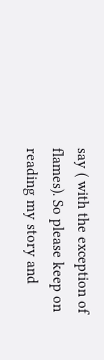say ( with the exception of flames). So please keep on reading my story and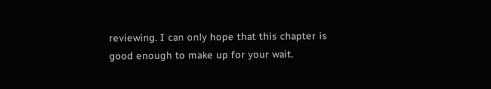reviewing. I can only hope that this chapter is good enough to make up for your wait.